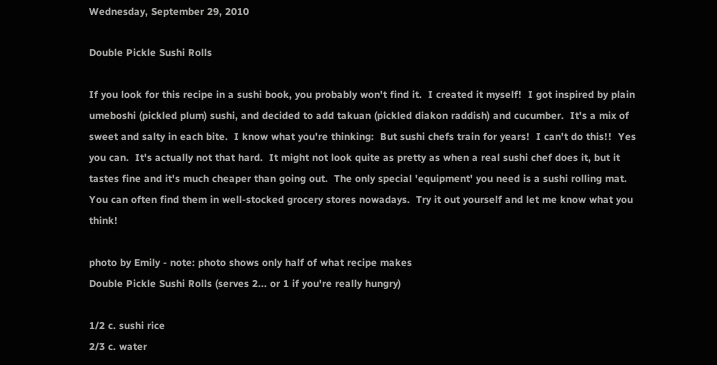Wednesday, September 29, 2010

Double Pickle Sushi Rolls

If you look for this recipe in a sushi book, you probably won't find it.  I created it myself!  I got inspired by plain umeboshi (pickled plum) sushi, and decided to add takuan (pickled diakon raddish) and cucumber.  It's a mix of sweet and salty in each bite.  I know what you're thinking:  But sushi chefs train for years!  I can't do this!!  Yes you can.  It's actually not that hard.  It might not look quite as pretty as when a real sushi chef does it, but it tastes fine and it's much cheaper than going out.  The only special 'equipment' you need is a sushi rolling mat.  You can often find them in well-stocked grocery stores nowadays.  Try it out yourself and let me know what you think!

photo by Emily - note: photo shows only half of what recipe makes
Double Pickle Sushi Rolls (serves 2... or 1 if you're really hungry)

1/2 c. sushi rice
2/3 c. water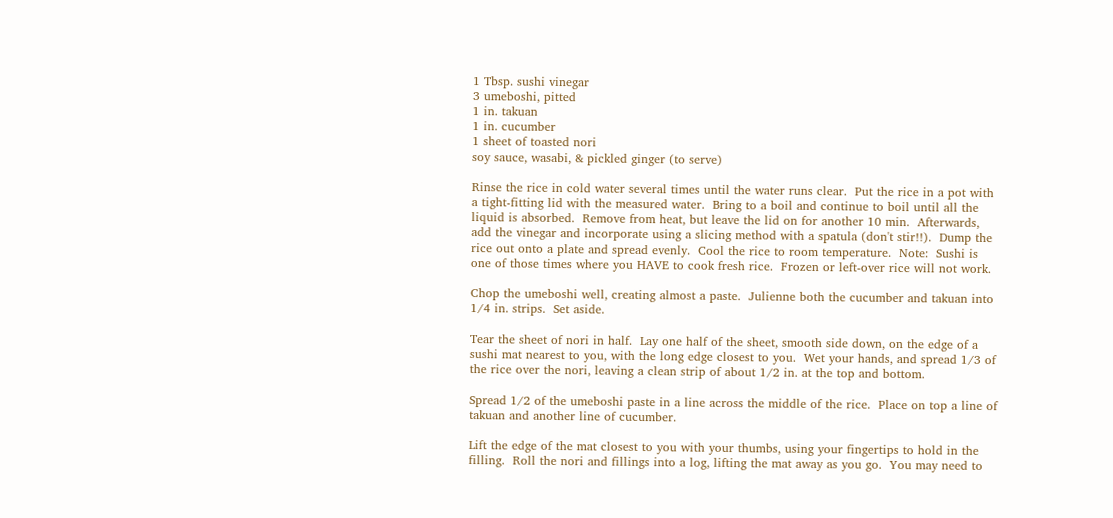1 Tbsp. sushi vinegar
3 umeboshi, pitted
1 in. takuan
1 in. cucumber
1 sheet of toasted nori
soy sauce, wasabi, & pickled ginger (to serve)

Rinse the rice in cold water several times until the water runs clear.  Put the rice in a pot with a tight-fitting lid with the measured water.  Bring to a boil and continue to boil until all the liquid is absorbed.  Remove from heat, but leave the lid on for another 10 min.  Afterwards, add the vinegar and incorporate using a slicing method with a spatula (don't stir!!).  Dump the rice out onto a plate and spread evenly.  Cool the rice to room temperature.  Note:  Sushi is one of those times where you HAVE to cook fresh rice.  Frozen or left-over rice will not work.

Chop the umeboshi well, creating almost a paste.  Julienne both the cucumber and takuan into 1/4 in. strips.  Set aside.

Tear the sheet of nori in half.  Lay one half of the sheet, smooth side down, on the edge of a sushi mat nearest to you, with the long edge closest to you.  Wet your hands, and spread 1/3 of the rice over the nori, leaving a clean strip of about 1/2 in. at the top and bottom.

Spread 1/2 of the umeboshi paste in a line across the middle of the rice.  Place on top a line of takuan and another line of cucumber.

Lift the edge of the mat closest to you with your thumbs, using your fingertips to hold in the filling.  Roll the nori and fillings into a log, lifting the mat away as you go.  You may need to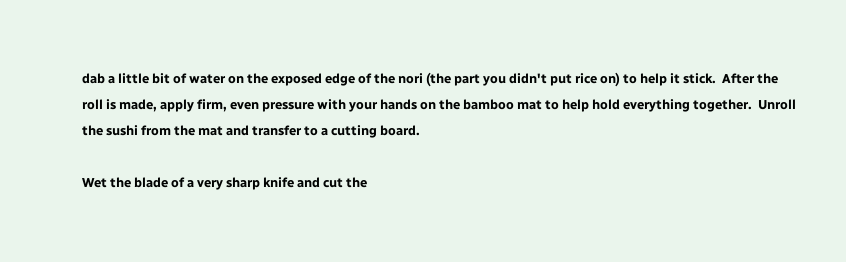dab a little bit of water on the exposed edge of the nori (the part you didn't put rice on) to help it stick.  After the roll is made, apply firm, even pressure with your hands on the bamboo mat to help hold everything together.  Unroll the sushi from the mat and transfer to a cutting board.

Wet the blade of a very sharp knife and cut the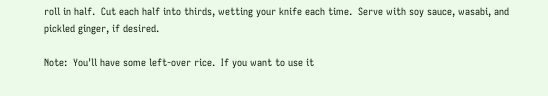roll in half.  Cut each half into thirds, wetting your knife each time.  Serve with soy sauce, wasabi, and pickled ginger, if desired.

Note:  You'll have some left-over rice.  If you want to use it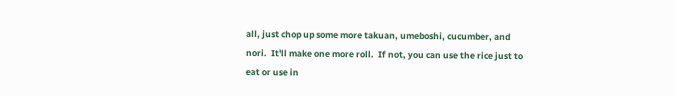all, just chop up some more takuan, umeboshi, cucumber, and nori.  It'll make one more roll.  If not, you can use the rice just to eat or use in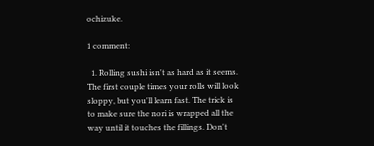ochizuke.

1 comment:

  1. Rolling sushi isn't as hard as it seems. The first couple times your rolls will look sloppy, but you'll learn fast. The trick is to make sure the nori is wrapped all the way until it touches the fillings. Don't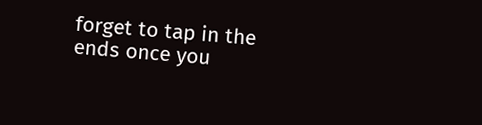forget to tap in the ends once you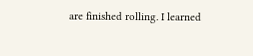are finished rolling. I learned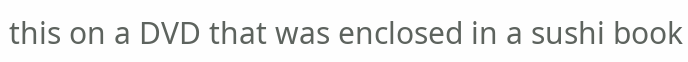this on a DVD that was enclosed in a sushi book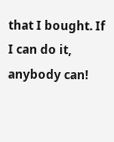that I bought. If I can do it, anybody can!